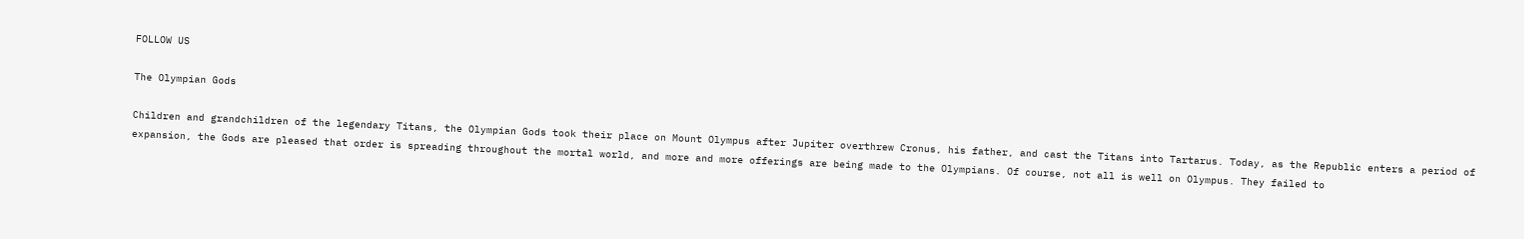FOLLOW US

The Olympian Gods

Children and grandchildren of the legendary Titans, the Olympian Gods took their place on Mount Olympus after Jupiter overthrew Cronus, his father, and cast the Titans into Tartarus. Today, as the Republic enters a period of expansion, the Gods are pleased that order is spreading throughout the mortal world, and more and more offerings are being made to the Olympians. Of course, not all is well on Olympus. They failed to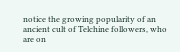notice the growing popularity of an ancient cult of Telchine followers, who are on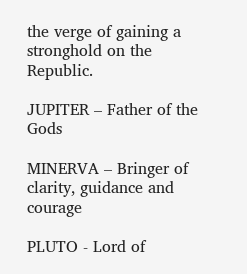the verge of gaining a stronghold on the Republic.

JUPITER – Father of the Gods

MINERVA – Bringer of clarity, guidance and courage

PLUTO - Lord of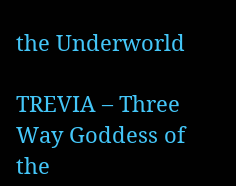the Underworld

TREVIA – Three Way Goddess of the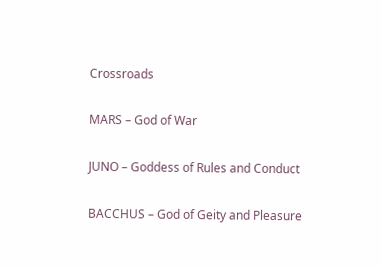Crossroads

MARS – God of War

JUNO – Goddess of Rules and Conduct

BACCHUS – God of Geity and Pleasure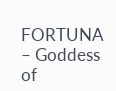FORTUNA – Goddess of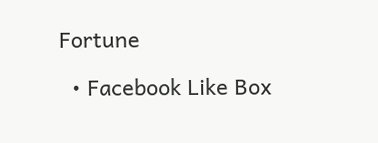Fortune

  • Facebook Like Box